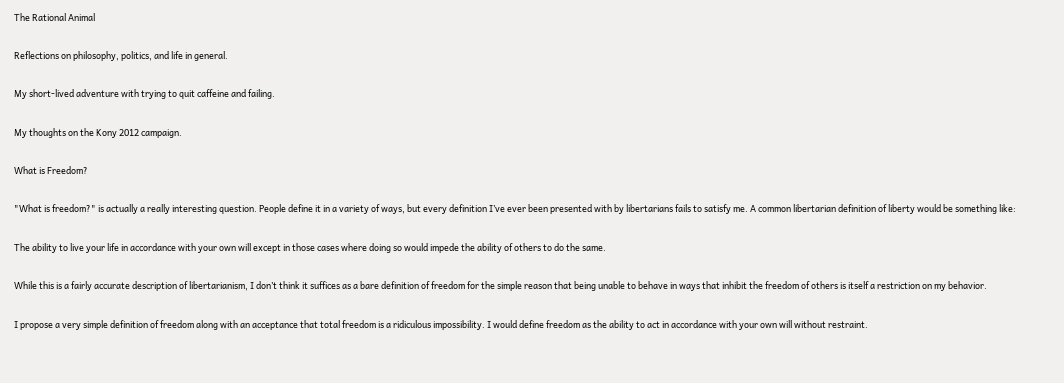The Rational Animal

Reflections on philosophy, politics, and life in general.

My short-lived adventure with trying to quit caffeine and failing.

My thoughts on the Kony 2012 campaign.

What is Freedom?

"What is freedom?" is actually a really interesting question. People define it in a variety of ways, but every definition I’ve ever been presented with by libertarians fails to satisfy me. A common libertarian definition of liberty would be something like:

The ability to live your life in accordance with your own will except in those cases where doing so would impede the ability of others to do the same.

While this is a fairly accurate description of libertarianism, I don’t think it suffices as a bare definition of freedom for the simple reason that being unable to behave in ways that inhibit the freedom of others is itself a restriction on my behavior.

I propose a very simple definition of freedom along with an acceptance that total freedom is a ridiculous impossibility. I would define freedom as the ability to act in accordance with your own will without restraint.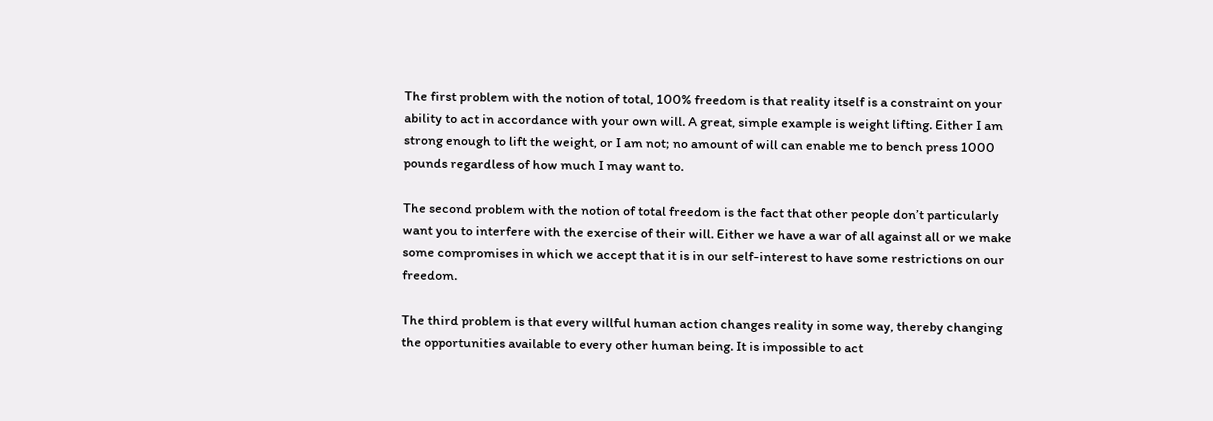The first problem with the notion of total, 100% freedom is that reality itself is a constraint on your ability to act in accordance with your own will. A great, simple example is weight lifting. Either I am strong enough to lift the weight, or I am not; no amount of will can enable me to bench press 1000 pounds regardless of how much I may want to.

The second problem with the notion of total freedom is the fact that other people don’t particularly want you to interfere with the exercise of their will. Either we have a war of all against all or we make some compromises in which we accept that it is in our self-interest to have some restrictions on our freedom.

The third problem is that every willful human action changes reality in some way, thereby changing the opportunities available to every other human being. It is impossible to act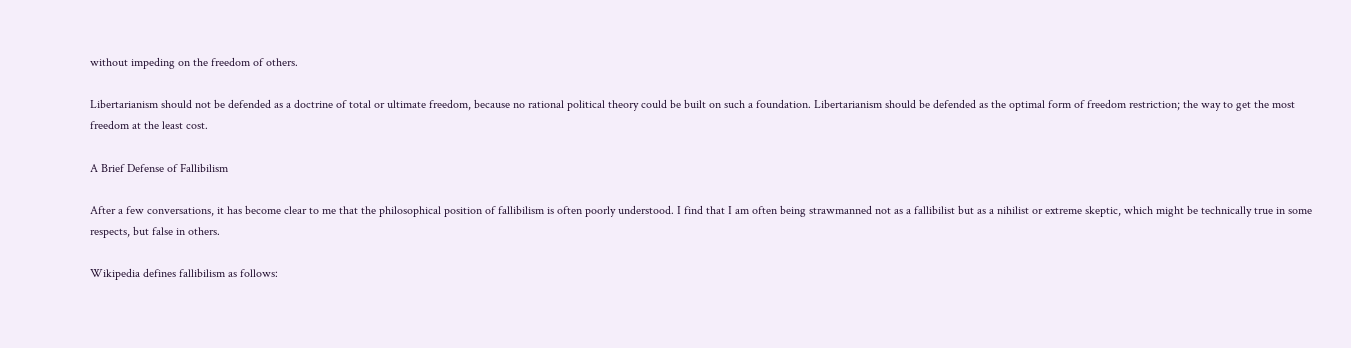without impeding on the freedom of others.

Libertarianism should not be defended as a doctrine of total or ultimate freedom, because no rational political theory could be built on such a foundation. Libertarianism should be defended as the optimal form of freedom restriction; the way to get the most freedom at the least cost.

A Brief Defense of Fallibilism

After a few conversations, it has become clear to me that the philosophical position of fallibilism is often poorly understood. I find that I am often being strawmanned not as a fallibilist but as a nihilist or extreme skeptic, which might be technically true in some respects, but false in others.

Wikipedia defines fallibilism as follows: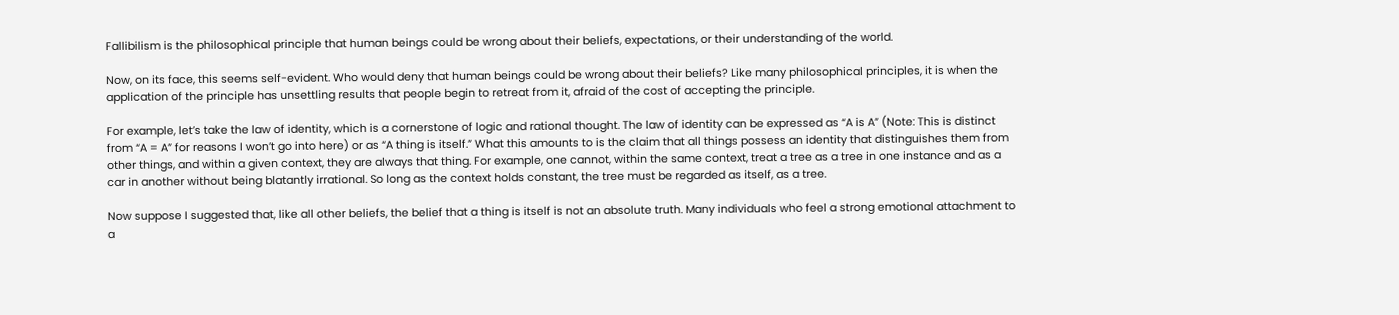Fallibilism is the philosophical principle that human beings could be wrong about their beliefs, expectations, or their understanding of the world.

Now, on its face, this seems self-evident. Who would deny that human beings could be wrong about their beliefs? Like many philosophical principles, it is when the application of the principle has unsettling results that people begin to retreat from it, afraid of the cost of accepting the principle.

For example, let’s take the law of identity, which is a cornerstone of logic and rational thought. The law of identity can be expressed as “A is A” (Note: This is distinct from “A = A” for reasons I won’t go into here) or as “A thing is itself.” What this amounts to is the claim that all things possess an identity that distinguishes them from other things, and within a given context, they are always that thing. For example, one cannot, within the same context, treat a tree as a tree in one instance and as a car in another without being blatantly irrational. So long as the context holds constant, the tree must be regarded as itself, as a tree.

Now suppose I suggested that, like all other beliefs, the belief that a thing is itself is not an absolute truth. Many individuals who feel a strong emotional attachment to a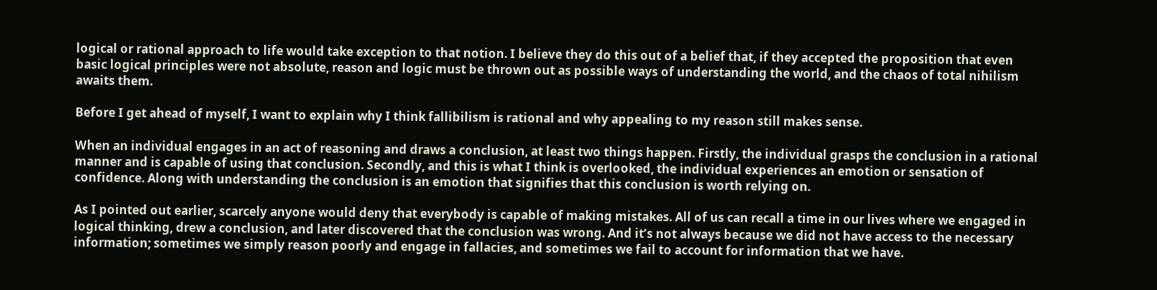logical or rational approach to life would take exception to that notion. I believe they do this out of a belief that, if they accepted the proposition that even basic logical principles were not absolute, reason and logic must be thrown out as possible ways of understanding the world, and the chaos of total nihilism awaits them.

Before I get ahead of myself, I want to explain why I think fallibilism is rational and why appealing to my reason still makes sense.

When an individual engages in an act of reasoning and draws a conclusion, at least two things happen. Firstly, the individual grasps the conclusion in a rational manner and is capable of using that conclusion. Secondly, and this is what I think is overlooked, the individual experiences an emotion or sensation of confidence. Along with understanding the conclusion is an emotion that signifies that this conclusion is worth relying on.

As I pointed out earlier, scarcely anyone would deny that everybody is capable of making mistakes. All of us can recall a time in our lives where we engaged in logical thinking, drew a conclusion, and later discovered that the conclusion was wrong. And it’s not always because we did not have access to the necessary information; sometimes we simply reason poorly and engage in fallacies, and sometimes we fail to account for information that we have.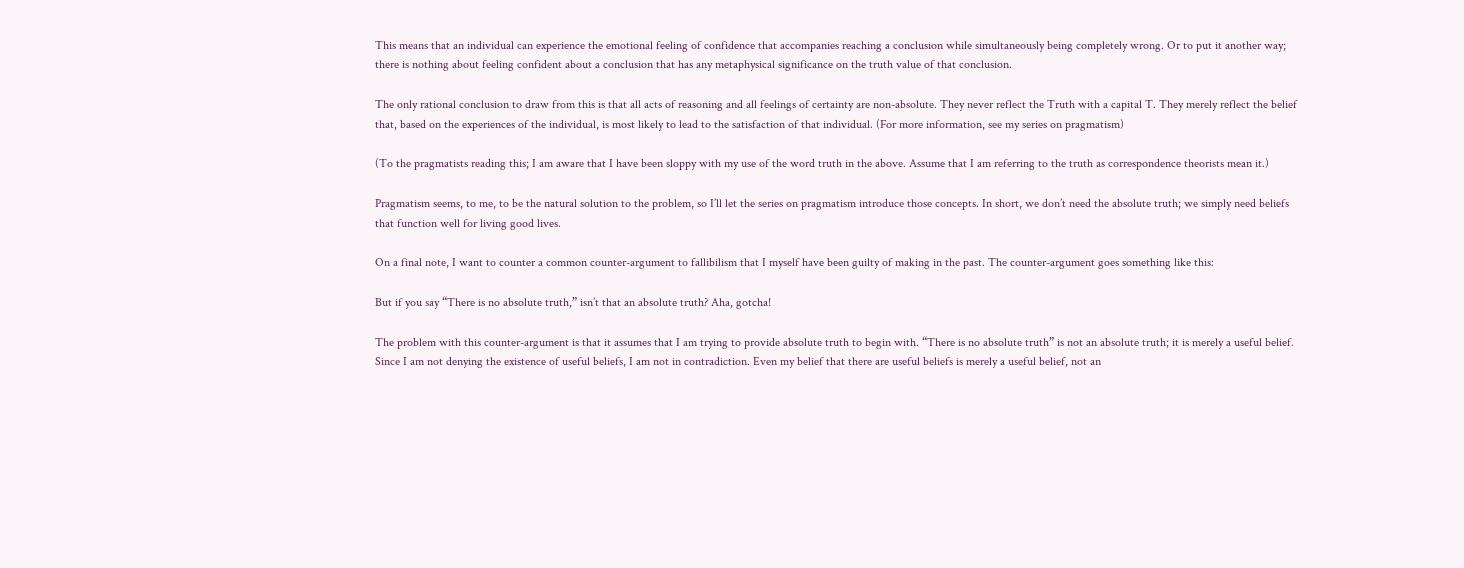This means that an individual can experience the emotional feeling of confidence that accompanies reaching a conclusion while simultaneously being completely wrong. Or to put it another way; there is nothing about feeling confident about a conclusion that has any metaphysical significance on the truth value of that conclusion.

The only rational conclusion to draw from this is that all acts of reasoning and all feelings of certainty are non-absolute. They never reflect the Truth with a capital T. They merely reflect the belief that, based on the experiences of the individual, is most likely to lead to the satisfaction of that individual. (For more information, see my series on pragmatism)

(To the pragmatists reading this; I am aware that I have been sloppy with my use of the word truth in the above. Assume that I am referring to the truth as correspondence theorists mean it.)

Pragmatism seems, to me, to be the natural solution to the problem, so I’ll let the series on pragmatism introduce those concepts. In short, we don’t need the absolute truth; we simply need beliefs that function well for living good lives.

On a final note, I want to counter a common counter-argument to fallibilism that I myself have been guilty of making in the past. The counter-argument goes something like this:

But if you say “There is no absolute truth,” isn’t that an absolute truth? Aha, gotcha!

The problem with this counter-argument is that it assumes that I am trying to provide absolute truth to begin with. “There is no absolute truth” is not an absolute truth; it is merely a useful belief. Since I am not denying the existence of useful beliefs, I am not in contradiction. Even my belief that there are useful beliefs is merely a useful belief, not an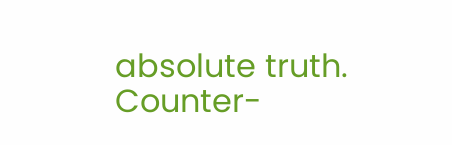absolute truth. Counter-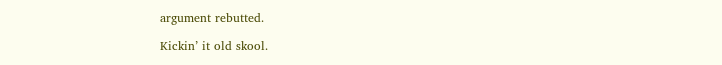argument rebutted.

Kickin’ it old skool.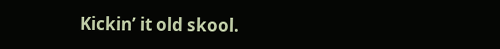Kickin’ it old skool.